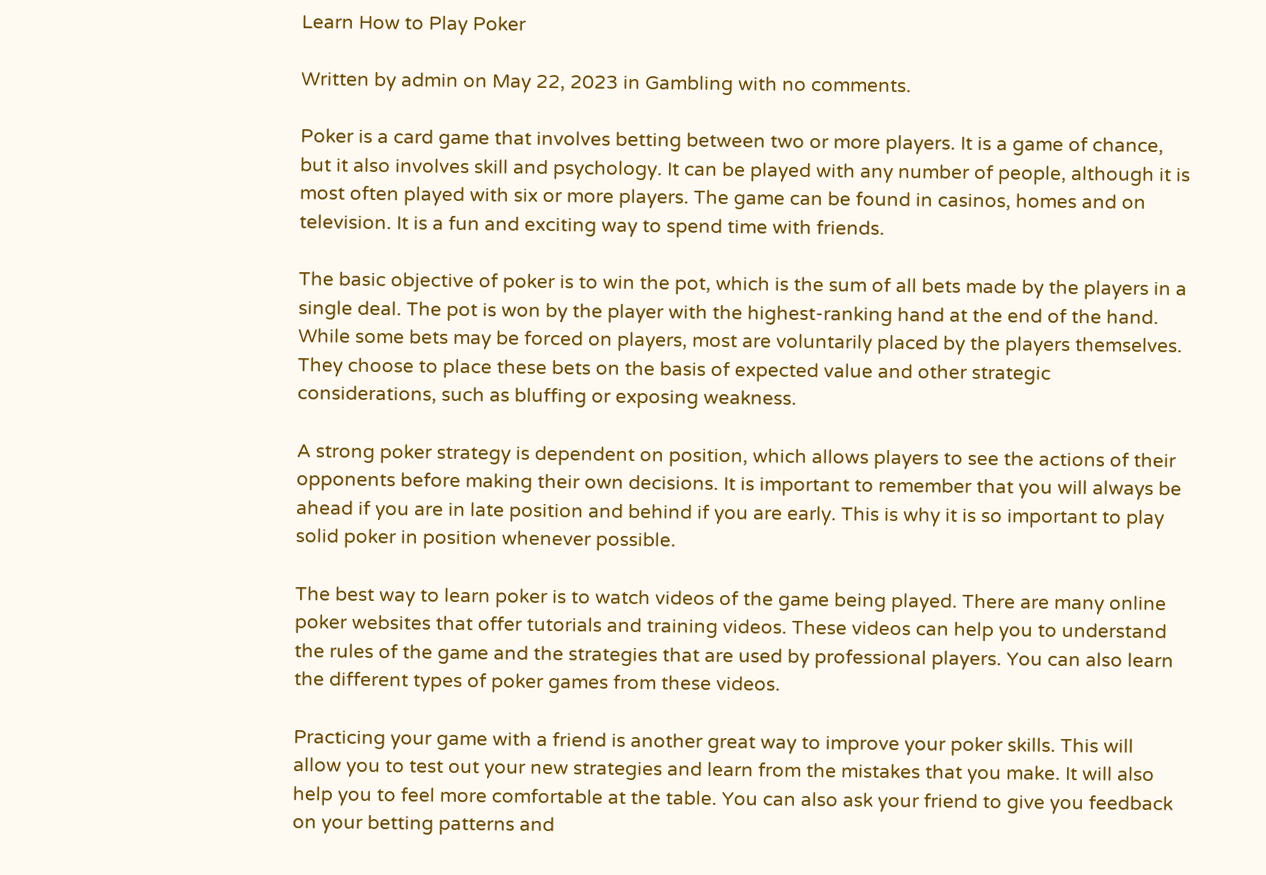Learn How to Play Poker

Written by admin on May 22, 2023 in Gambling with no comments.

Poker is a card game that involves betting between two or more players. It is a game of chance, but it also involves skill and psychology. It can be played with any number of people, although it is most often played with six or more players. The game can be found in casinos, homes and on television. It is a fun and exciting way to spend time with friends.

The basic objective of poker is to win the pot, which is the sum of all bets made by the players in a single deal. The pot is won by the player with the highest-ranking hand at the end of the hand. While some bets may be forced on players, most are voluntarily placed by the players themselves. They choose to place these bets on the basis of expected value and other strategic considerations, such as bluffing or exposing weakness.

A strong poker strategy is dependent on position, which allows players to see the actions of their opponents before making their own decisions. It is important to remember that you will always be ahead if you are in late position and behind if you are early. This is why it is so important to play solid poker in position whenever possible.

The best way to learn poker is to watch videos of the game being played. There are many online poker websites that offer tutorials and training videos. These videos can help you to understand the rules of the game and the strategies that are used by professional players. You can also learn the different types of poker games from these videos.

Practicing your game with a friend is another great way to improve your poker skills. This will allow you to test out your new strategies and learn from the mistakes that you make. It will also help you to feel more comfortable at the table. You can also ask your friend to give you feedback on your betting patterns and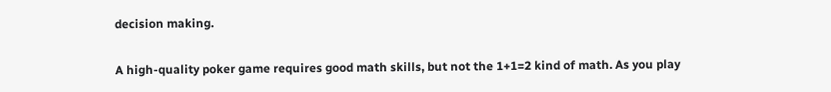decision making.

A high-quality poker game requires good math skills, but not the 1+1=2 kind of math. As you play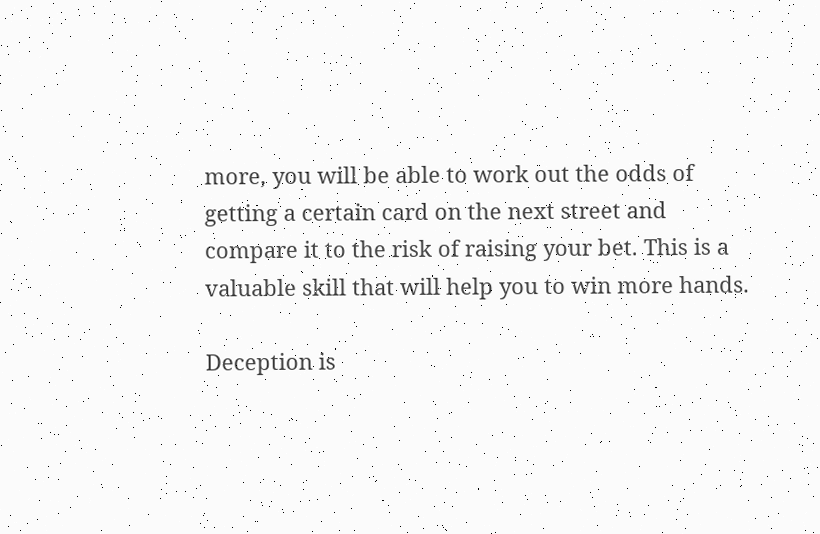more, you will be able to work out the odds of getting a certain card on the next street and compare it to the risk of raising your bet. This is a valuable skill that will help you to win more hands.

Deception is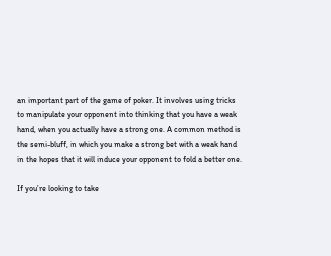an important part of the game of poker. It involves using tricks to manipulate your opponent into thinking that you have a weak hand, when you actually have a strong one. A common method is the semi-bluff, in which you make a strong bet with a weak hand in the hopes that it will induce your opponent to fold a better one.

If you’re looking to take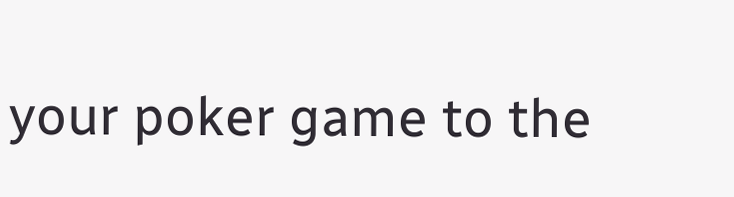your poker game to the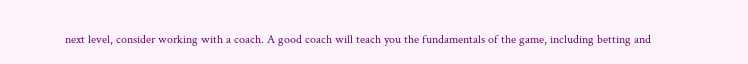next level, consider working with a coach. A good coach will teach you the fundamentals of the game, including betting and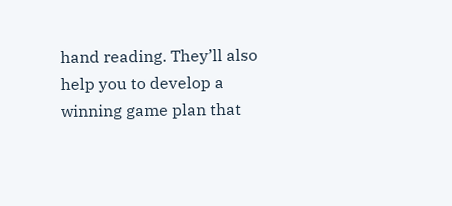hand reading. They’ll also help you to develop a winning game plan that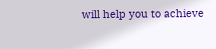will help you to achieve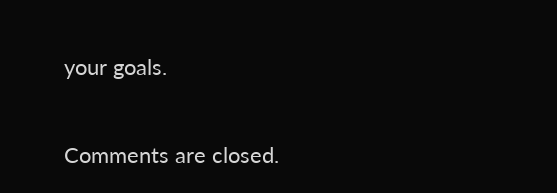your goals.

Comments are closed.